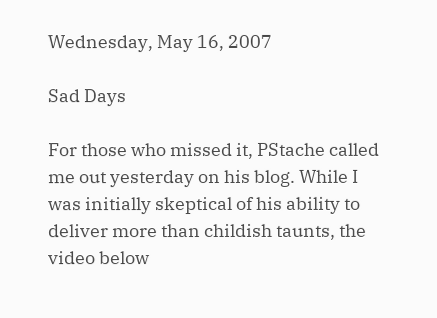Wednesday, May 16, 2007

Sad Days

For those who missed it, PStache called me out yesterday on his blog. While I was initially skeptical of his ability to deliver more than childish taunts, the video below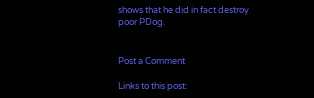shows that he did in fact destroy poor PDog.


Post a Comment

Links to this post: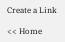Create a Link

<< Home